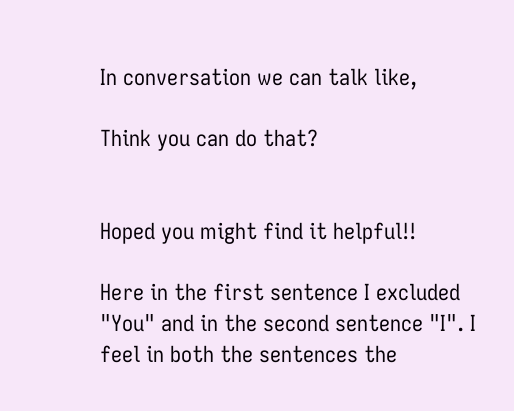In conversation we can talk like,

Think you can do that?


Hoped you might find it helpful!!

Here in the first sentence I excluded "You" and in the second sentence "I". I feel in both the sentences the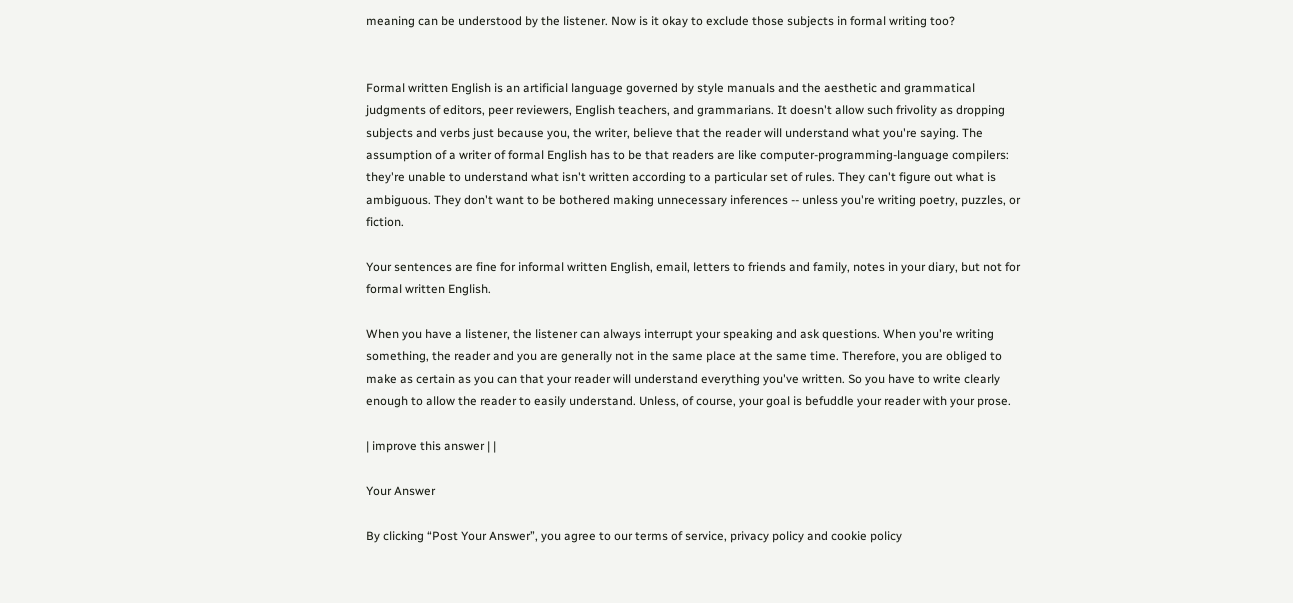meaning can be understood by the listener. Now is it okay to exclude those subjects in formal writing too?


Formal written English is an artificial language governed by style manuals and the aesthetic and grammatical judgments of editors, peer reviewers, English teachers, and grammarians. It doesn't allow such frivolity as dropping subjects and verbs just because you, the writer, believe that the reader will understand what you're saying. The assumption of a writer of formal English has to be that readers are like computer-programming-language compilers: they're unable to understand what isn't written according to a particular set of rules. They can't figure out what is ambiguous. They don't want to be bothered making unnecessary inferences -- unless you're writing poetry, puzzles, or fiction.

Your sentences are fine for informal written English, email, letters to friends and family, notes in your diary, but not for formal written English.

When you have a listener, the listener can always interrupt your speaking and ask questions. When you're writing something, the reader and you are generally not in the same place at the same time. Therefore, you are obliged to make as certain as you can that your reader will understand everything you've written. So you have to write clearly enough to allow the reader to easily understand. Unless, of course, your goal is befuddle your reader with your prose.

| improve this answer | |

Your Answer

By clicking “Post Your Answer”, you agree to our terms of service, privacy policy and cookie policy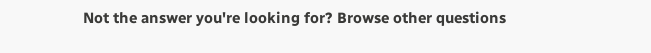Not the answer you're looking for? Browse other questions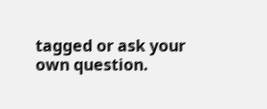tagged or ask your own question.